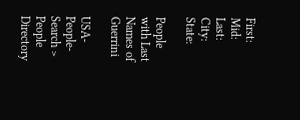First:   Mid:   Last:  City:  State:

People with Last Names of Guerrini

USA-People-Search > People Directory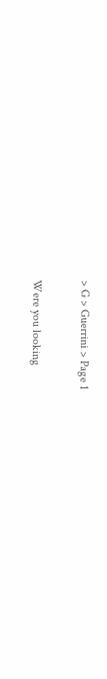> G > Guerrini > Page 1

Were you looking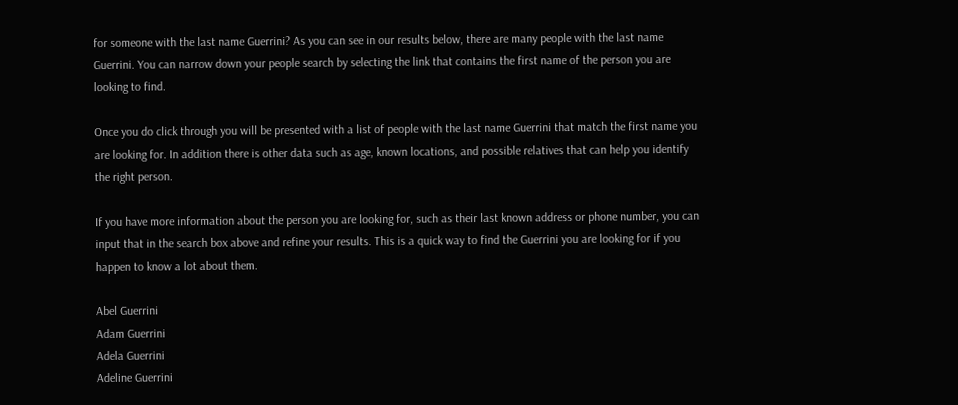for someone with the last name Guerrini? As you can see in our results below, there are many people with the last name Guerrini. You can narrow down your people search by selecting the link that contains the first name of the person you are looking to find.

Once you do click through you will be presented with a list of people with the last name Guerrini that match the first name you are looking for. In addition there is other data such as age, known locations, and possible relatives that can help you identify the right person.

If you have more information about the person you are looking for, such as their last known address or phone number, you can input that in the search box above and refine your results. This is a quick way to find the Guerrini you are looking for if you happen to know a lot about them.

Abel Guerrini
Adam Guerrini
Adela Guerrini
Adeline Guerrini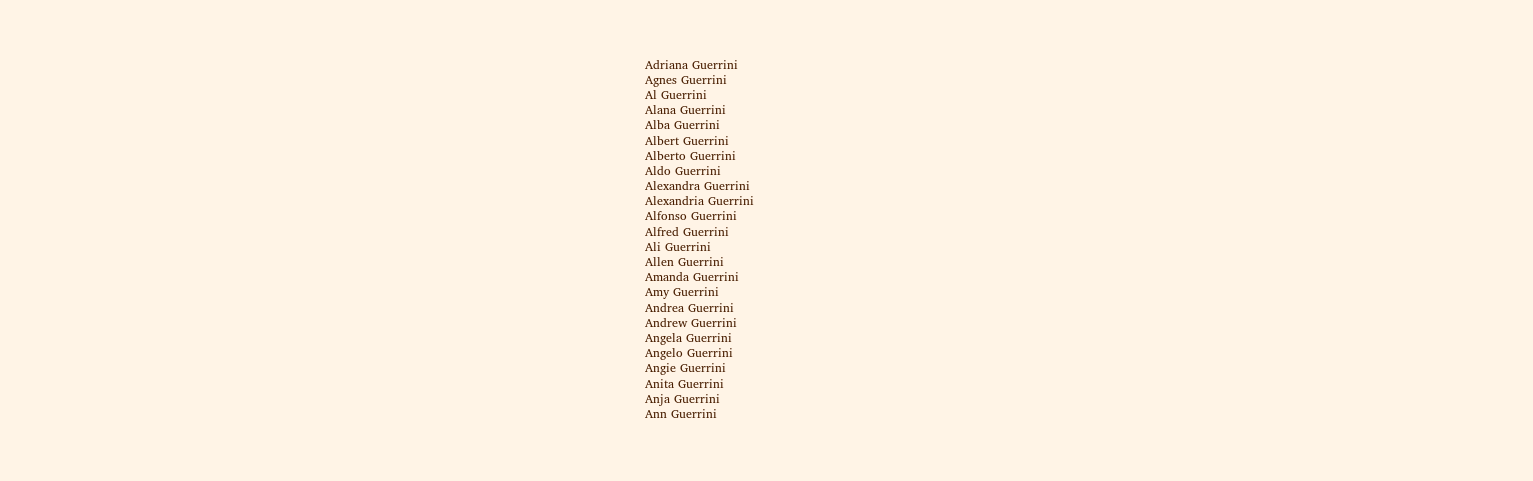Adriana Guerrini
Agnes Guerrini
Al Guerrini
Alana Guerrini
Alba Guerrini
Albert Guerrini
Alberto Guerrini
Aldo Guerrini
Alexandra Guerrini
Alexandria Guerrini
Alfonso Guerrini
Alfred Guerrini
Ali Guerrini
Allen Guerrini
Amanda Guerrini
Amy Guerrini
Andrea Guerrini
Andrew Guerrini
Angela Guerrini
Angelo Guerrini
Angie Guerrini
Anita Guerrini
Anja Guerrini
Ann Guerrini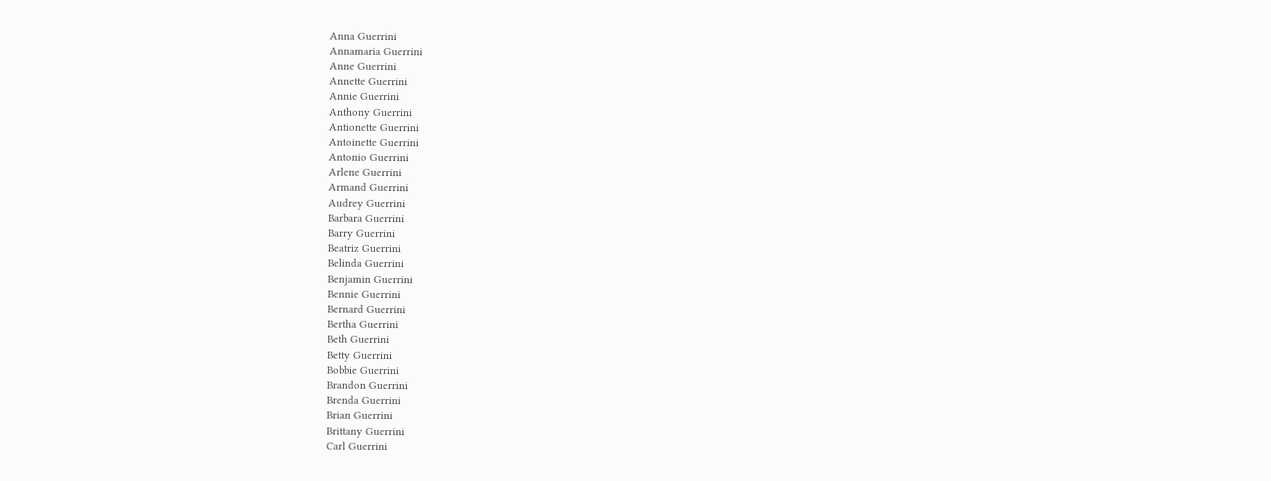Anna Guerrini
Annamaria Guerrini
Anne Guerrini
Annette Guerrini
Annie Guerrini
Anthony Guerrini
Antionette Guerrini
Antoinette Guerrini
Antonio Guerrini
Arlene Guerrini
Armand Guerrini
Audrey Guerrini
Barbara Guerrini
Barry Guerrini
Beatriz Guerrini
Belinda Guerrini
Benjamin Guerrini
Bennie Guerrini
Bernard Guerrini
Bertha Guerrini
Beth Guerrini
Betty Guerrini
Bobbie Guerrini
Brandon Guerrini
Brenda Guerrini
Brian Guerrini
Brittany Guerrini
Carl Guerrini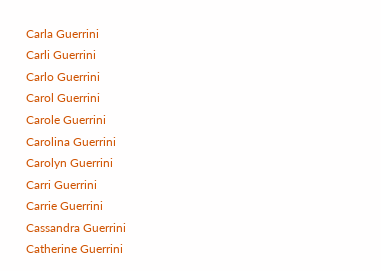Carla Guerrini
Carli Guerrini
Carlo Guerrini
Carol Guerrini
Carole Guerrini
Carolina Guerrini
Carolyn Guerrini
Carri Guerrini
Carrie Guerrini
Cassandra Guerrini
Catherine Guerrini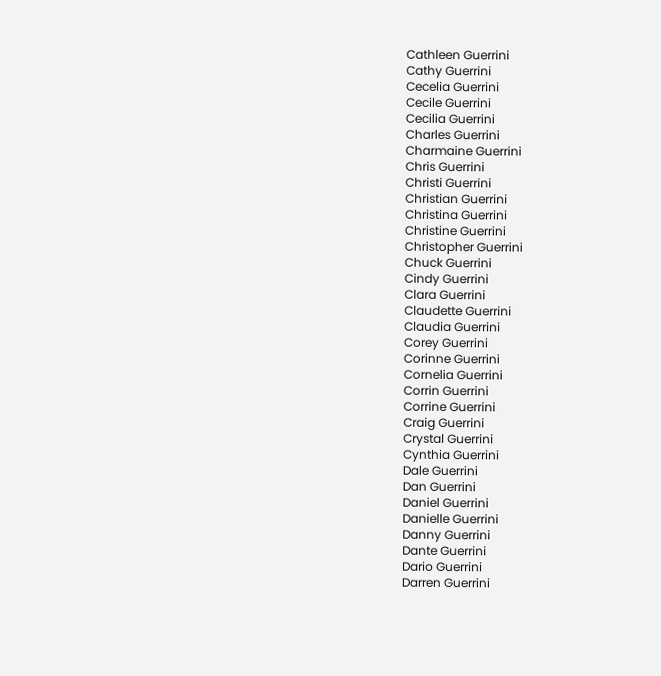Cathleen Guerrini
Cathy Guerrini
Cecelia Guerrini
Cecile Guerrini
Cecilia Guerrini
Charles Guerrini
Charmaine Guerrini
Chris Guerrini
Christi Guerrini
Christian Guerrini
Christina Guerrini
Christine Guerrini
Christopher Guerrini
Chuck Guerrini
Cindy Guerrini
Clara Guerrini
Claudette Guerrini
Claudia Guerrini
Corey Guerrini
Corinne Guerrini
Cornelia Guerrini
Corrin Guerrini
Corrine Guerrini
Craig Guerrini
Crystal Guerrini
Cynthia Guerrini
Dale Guerrini
Dan Guerrini
Daniel Guerrini
Danielle Guerrini
Danny Guerrini
Dante Guerrini
Dario Guerrini
Darren Guerrini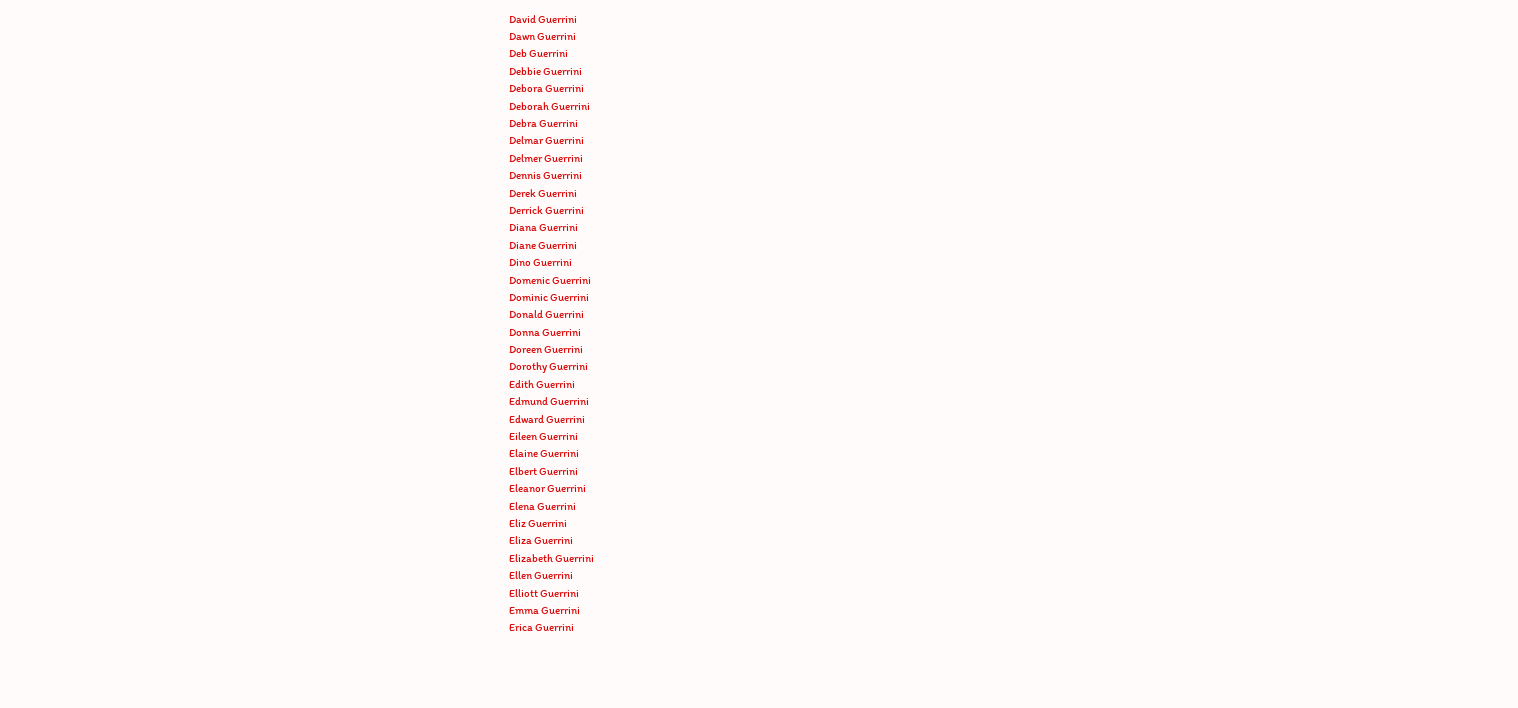David Guerrini
Dawn Guerrini
Deb Guerrini
Debbie Guerrini
Debora Guerrini
Deborah Guerrini
Debra Guerrini
Delmar Guerrini
Delmer Guerrini
Dennis Guerrini
Derek Guerrini
Derrick Guerrini
Diana Guerrini
Diane Guerrini
Dino Guerrini
Domenic Guerrini
Dominic Guerrini
Donald Guerrini
Donna Guerrini
Doreen Guerrini
Dorothy Guerrini
Edith Guerrini
Edmund Guerrini
Edward Guerrini
Eileen Guerrini
Elaine Guerrini
Elbert Guerrini
Eleanor Guerrini
Elena Guerrini
Eliz Guerrini
Eliza Guerrini
Elizabeth Guerrini
Ellen Guerrini
Elliott Guerrini
Emma Guerrini
Erica Guerrini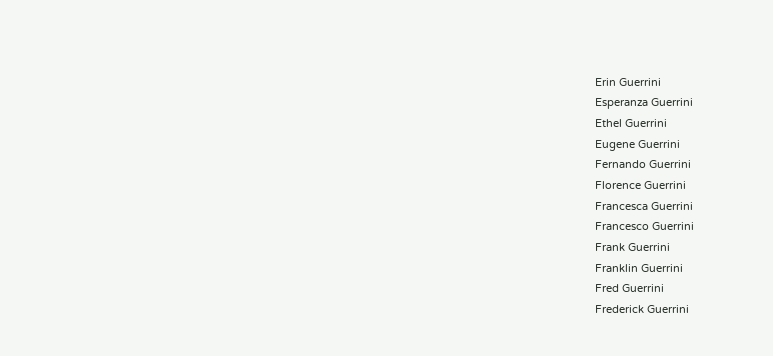Erin Guerrini
Esperanza Guerrini
Ethel Guerrini
Eugene Guerrini
Fernando Guerrini
Florence Guerrini
Francesca Guerrini
Francesco Guerrini
Frank Guerrini
Franklin Guerrini
Fred Guerrini
Frederick Guerrini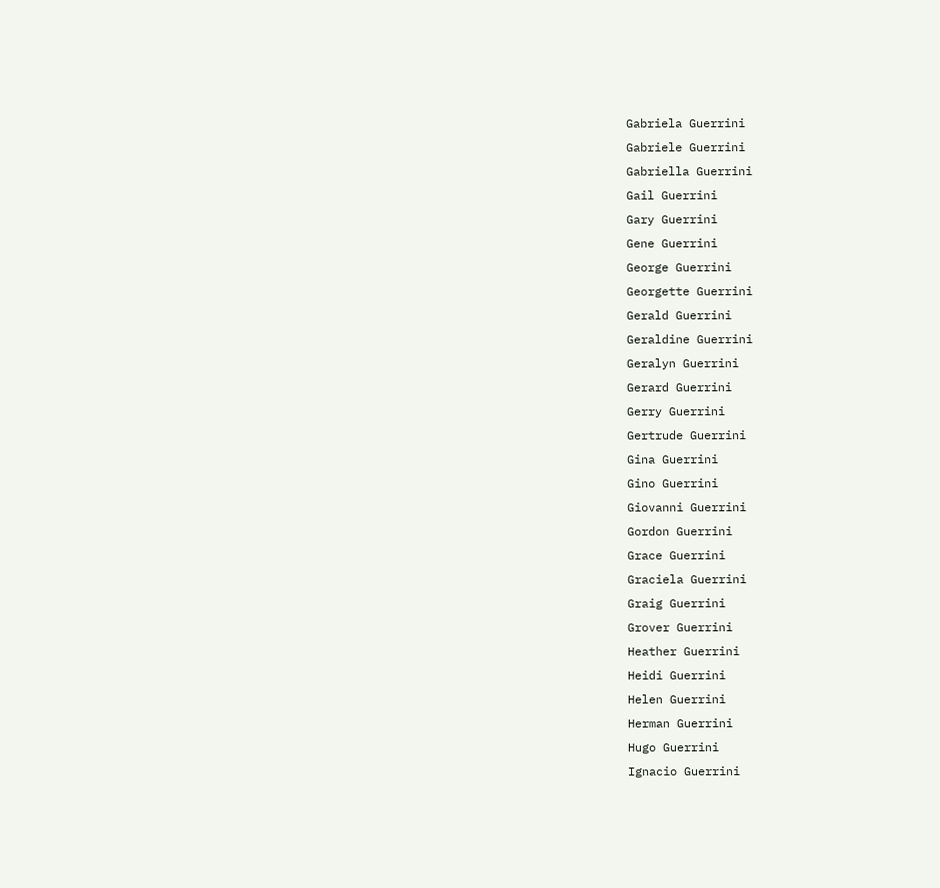Gabriela Guerrini
Gabriele Guerrini
Gabriella Guerrini
Gail Guerrini
Gary Guerrini
Gene Guerrini
George Guerrini
Georgette Guerrini
Gerald Guerrini
Geraldine Guerrini
Geralyn Guerrini
Gerard Guerrini
Gerry Guerrini
Gertrude Guerrini
Gina Guerrini
Gino Guerrini
Giovanni Guerrini
Gordon Guerrini
Grace Guerrini
Graciela Guerrini
Graig Guerrini
Grover Guerrini
Heather Guerrini
Heidi Guerrini
Helen Guerrini
Herman Guerrini
Hugo Guerrini
Ignacio Guerrini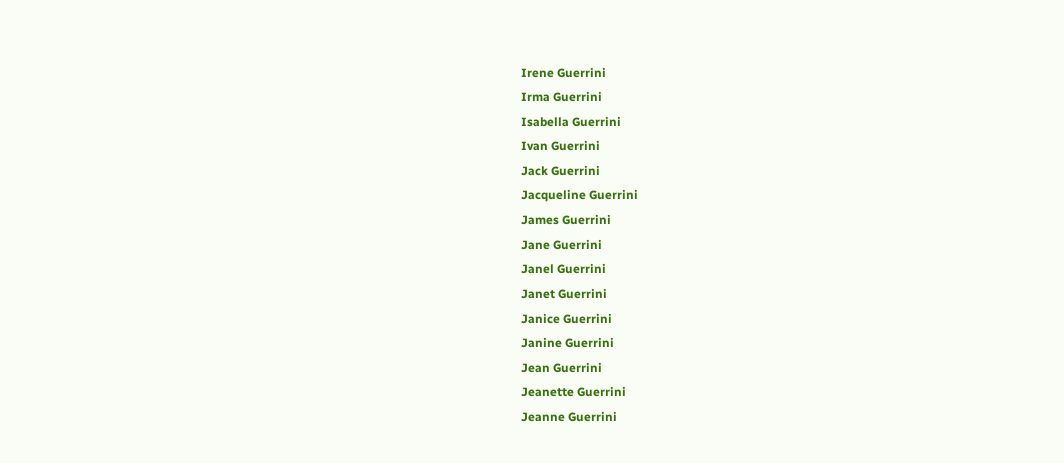Irene Guerrini
Irma Guerrini
Isabella Guerrini
Ivan Guerrini
Jack Guerrini
Jacqueline Guerrini
James Guerrini
Jane Guerrini
Janel Guerrini
Janet Guerrini
Janice Guerrini
Janine Guerrini
Jean Guerrini
Jeanette Guerrini
Jeanne Guerrini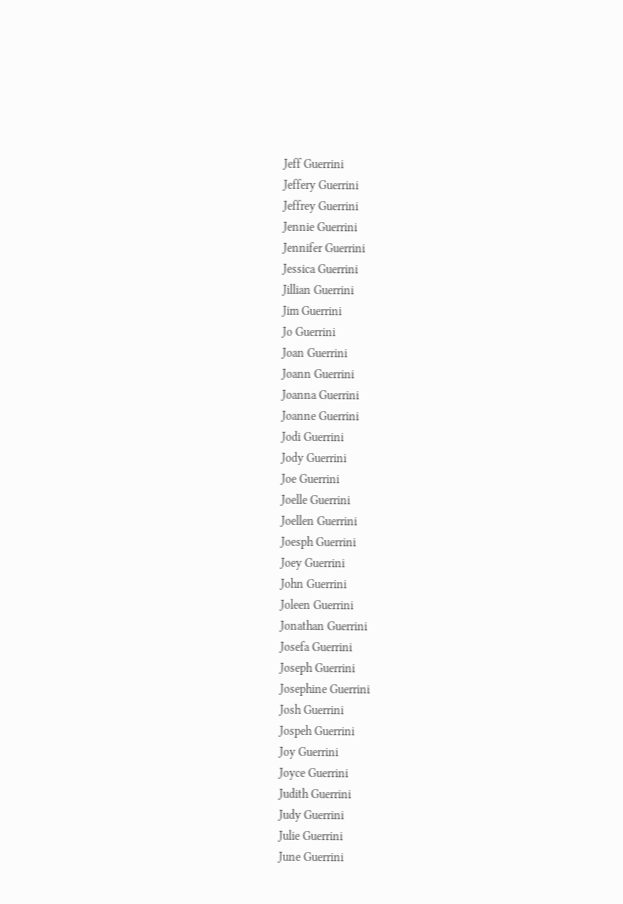Jeff Guerrini
Jeffery Guerrini
Jeffrey Guerrini
Jennie Guerrini
Jennifer Guerrini
Jessica Guerrini
Jillian Guerrini
Jim Guerrini
Jo Guerrini
Joan Guerrini
Joann Guerrini
Joanna Guerrini
Joanne Guerrini
Jodi Guerrini
Jody Guerrini
Joe Guerrini
Joelle Guerrini
Joellen Guerrini
Joesph Guerrini
Joey Guerrini
John Guerrini
Joleen Guerrini
Jonathan Guerrini
Josefa Guerrini
Joseph Guerrini
Josephine Guerrini
Josh Guerrini
Jospeh Guerrini
Joy Guerrini
Joyce Guerrini
Judith Guerrini
Judy Guerrini
Julie Guerrini
June Guerrini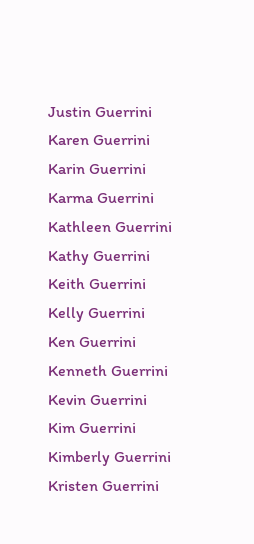Justin Guerrini
Karen Guerrini
Karin Guerrini
Karma Guerrini
Kathleen Guerrini
Kathy Guerrini
Keith Guerrini
Kelly Guerrini
Ken Guerrini
Kenneth Guerrini
Kevin Guerrini
Kim Guerrini
Kimberly Guerrini
Kristen Guerrini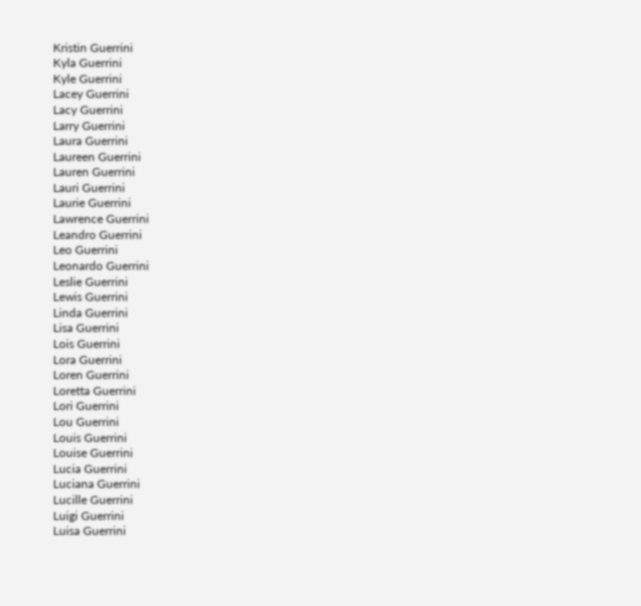Kristin Guerrini
Kyla Guerrini
Kyle Guerrini
Lacey Guerrini
Lacy Guerrini
Larry Guerrini
Laura Guerrini
Laureen Guerrini
Lauren Guerrini
Lauri Guerrini
Laurie Guerrini
Lawrence Guerrini
Leandro Guerrini
Leo Guerrini
Leonardo Guerrini
Leslie Guerrini
Lewis Guerrini
Linda Guerrini
Lisa Guerrini
Lois Guerrini
Lora Guerrini
Loren Guerrini
Loretta Guerrini
Lori Guerrini
Lou Guerrini
Louis Guerrini
Louise Guerrini
Lucia Guerrini
Luciana Guerrini
Lucille Guerrini
Luigi Guerrini
Luisa Guerrini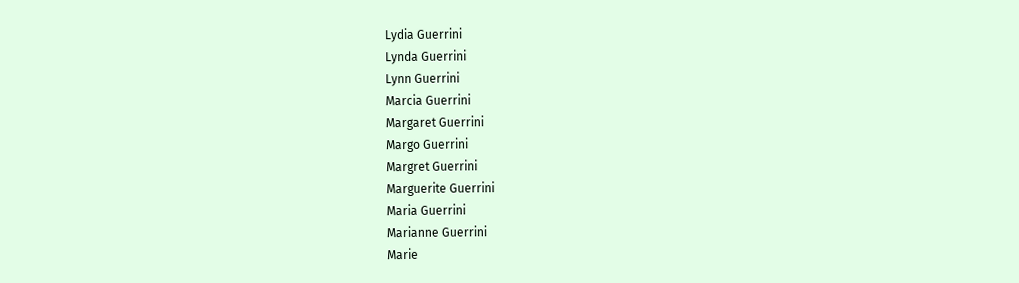Lydia Guerrini
Lynda Guerrini
Lynn Guerrini
Marcia Guerrini
Margaret Guerrini
Margo Guerrini
Margret Guerrini
Marguerite Guerrini
Maria Guerrini
Marianne Guerrini
Marie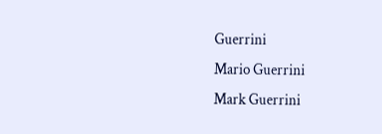Guerrini
Mario Guerrini
Mark Guerrini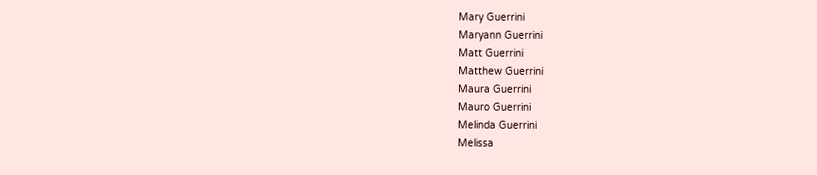Mary Guerrini
Maryann Guerrini
Matt Guerrini
Matthew Guerrini
Maura Guerrini
Mauro Guerrini
Melinda Guerrini
Melissa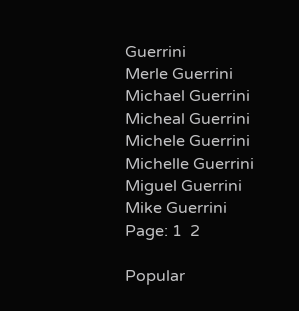Guerrini
Merle Guerrini
Michael Guerrini
Micheal Guerrini
Michele Guerrini
Michelle Guerrini
Miguel Guerrini
Mike Guerrini
Page: 1  2

Popular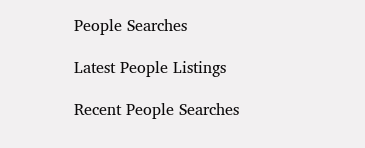People Searches

Latest People Listings

Recent People Searches